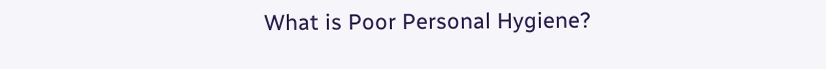What is Poor Personal Hygiene?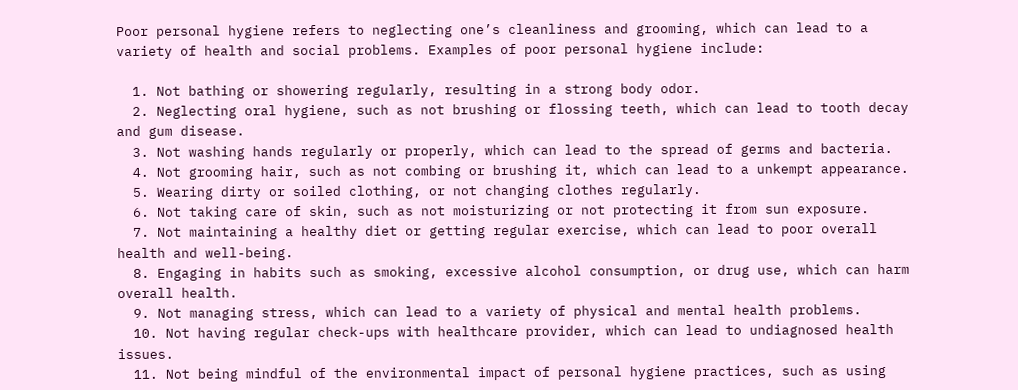Poor personal hygiene refers to neglecting one’s cleanliness and grooming, which can lead to a variety of health and social problems. Examples of poor personal hygiene include:

  1. Not bathing or showering regularly, resulting in a strong body odor.
  2. Neglecting oral hygiene, such as not brushing or flossing teeth, which can lead to tooth decay and gum disease.
  3. Not washing hands regularly or properly, which can lead to the spread of germs and bacteria.
  4. Not grooming hair, such as not combing or brushing it, which can lead to a unkempt appearance.
  5. Wearing dirty or soiled clothing, or not changing clothes regularly.
  6. Not taking care of skin, such as not moisturizing or not protecting it from sun exposure.
  7. Not maintaining a healthy diet or getting regular exercise, which can lead to poor overall health and well-being.
  8. Engaging in habits such as smoking, excessive alcohol consumption, or drug use, which can harm overall health.
  9. Not managing stress, which can lead to a variety of physical and mental health problems.
  10. Not having regular check-ups with healthcare provider, which can lead to undiagnosed health issues.
  11. Not being mindful of the environmental impact of personal hygiene practices, such as using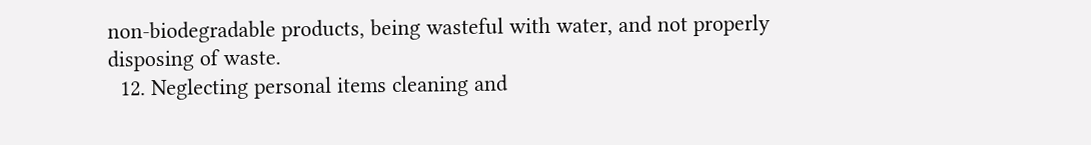non-biodegradable products, being wasteful with water, and not properly disposing of waste.
  12. Neglecting personal items cleaning and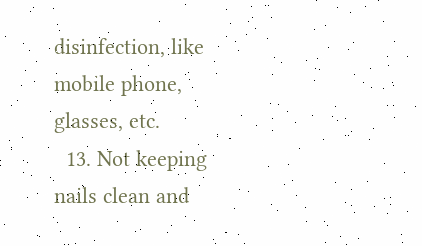disinfection, like mobile phone, glasses, etc.
  13. Not keeping nails clean and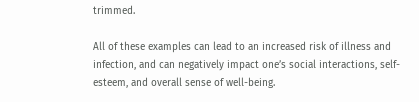trimmed.

All of these examples can lead to an increased risk of illness and infection, and can negatively impact one’s social interactions, self-esteem, and overall sense of well-being.